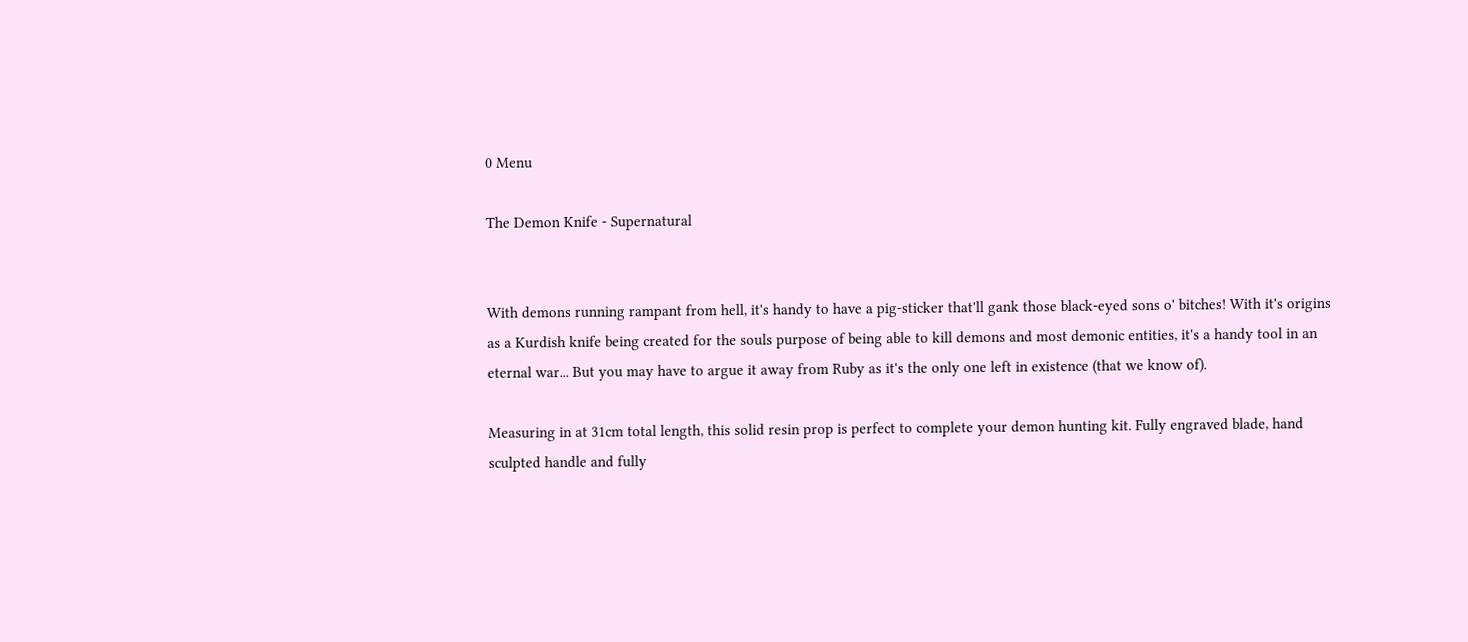0 Menu

The Demon Knife - Supernatural


With demons running rampant from hell, it's handy to have a pig-sticker that'll gank those black-eyed sons o' bitches! With it's origins as a Kurdish knife being created for the souls purpose of being able to kill demons and most demonic entities, it's a handy tool in an eternal war... But you may have to argue it away from Ruby as it's the only one left in existence (that we know of).

Measuring in at 31cm total length, this solid resin prop is perfect to complete your demon hunting kit. Fully engraved blade, hand sculpted handle and fully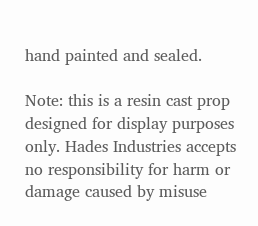hand painted and sealed.

Note: this is a resin cast prop designed for display purposes only. Hades Industries accepts no responsibility for harm or damage caused by misuse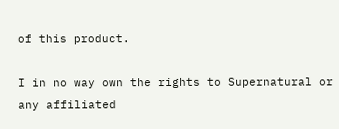of this product.

I in no way own the rights to Supernatural or any affiliated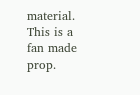material. This is a fan made prop.